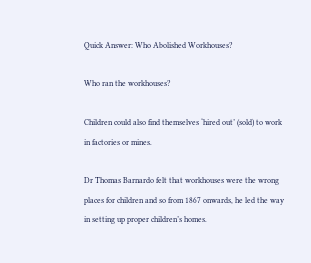Quick Answer: Who Abolished Workhouses?

Who ran the workhouses?

Children could also find themselves ‘hired out’ (sold) to work in factories or mines.

Dr Thomas Barnardo felt that workhouses were the wrong places for children and so from 1867 onwards, he led the way in setting up proper children’s homes.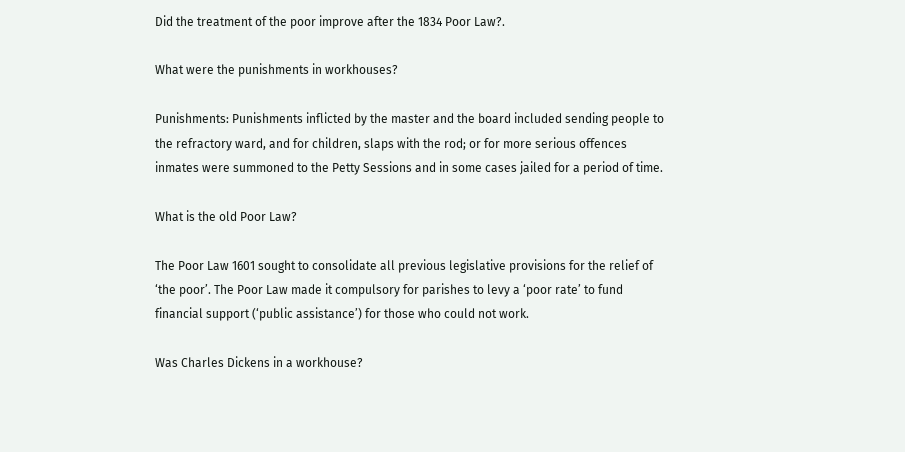Did the treatment of the poor improve after the 1834 Poor Law?.

What were the punishments in workhouses?

Punishments: Punishments inflicted by the master and the board included sending people to the refractory ward, and for children, slaps with the rod; or for more serious offences inmates were summoned to the Petty Sessions and in some cases jailed for a period of time.

What is the old Poor Law?

The Poor Law 1601 sought to consolidate all previous legislative provisions for the relief of ‘the poor’. The Poor Law made it compulsory for parishes to levy a ‘poor rate’ to fund financial support (‘public assistance’) for those who could not work.

Was Charles Dickens in a workhouse?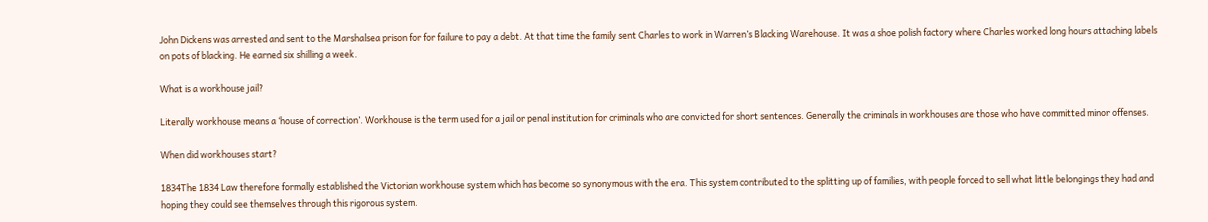John Dickens was arrested and sent to the Marshalsea prison for for failure to pay a debt. At that time the family sent Charles to work in Warren’s Blacking Warehouse. It was a shoe polish factory where Charles worked long hours attaching labels on pots of blacking. He earned six shilling a week.

What is a workhouse jail?

Literally workhouse means a ‘house of correction’. Workhouse is the term used for a jail or penal institution for criminals who are convicted for short sentences. Generally the criminals in workhouses are those who have committed minor offenses.

When did workhouses start?

1834The 1834 Law therefore formally established the Victorian workhouse system which has become so synonymous with the era. This system contributed to the splitting up of families, with people forced to sell what little belongings they had and hoping they could see themselves through this rigorous system.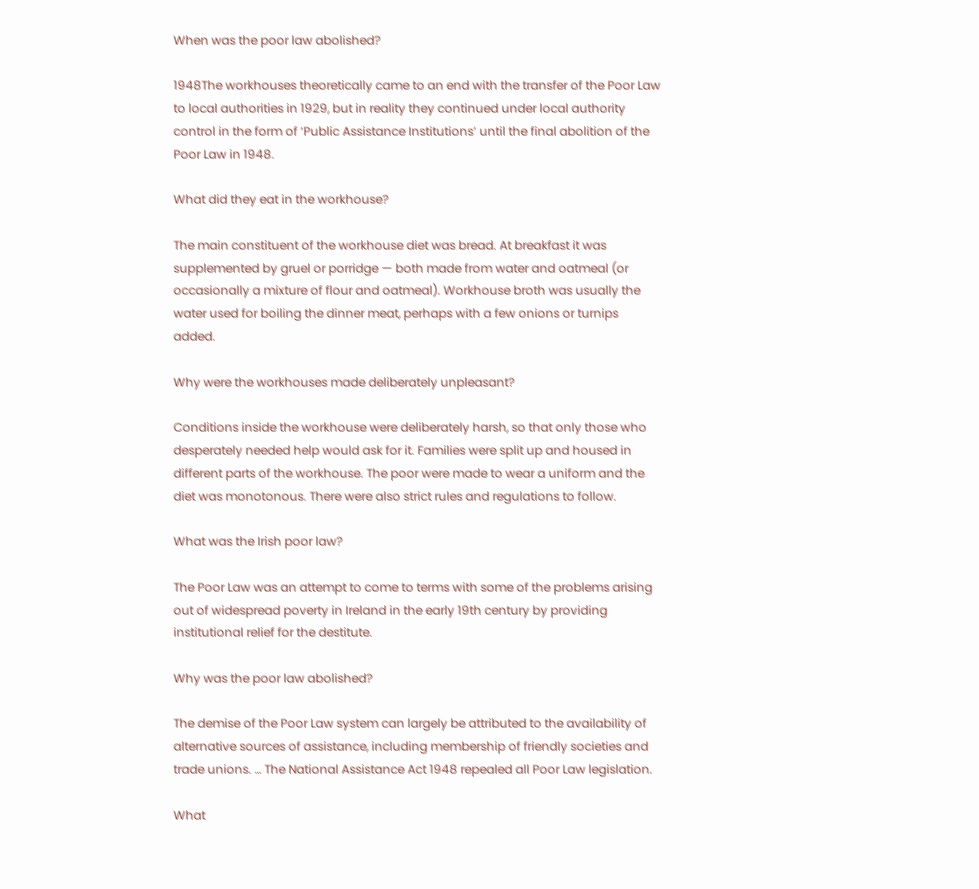When was the poor law abolished?

1948The workhouses theoretically came to an end with the transfer of the Poor Law to local authorities in 1929, but in reality they continued under local authority control in the form of ‘Public Assistance Institutions’ until the final abolition of the Poor Law in 1948.

What did they eat in the workhouse?

The main constituent of the workhouse diet was bread. At breakfast it was supplemented by gruel or porridge — both made from water and oatmeal (or occasionally a mixture of flour and oatmeal). Workhouse broth was usually the water used for boiling the dinner meat, perhaps with a few onions or turnips added.

Why were the workhouses made deliberately unpleasant?

Conditions inside the workhouse were deliberately harsh, so that only those who desperately needed help would ask for it. Families were split up and housed in different parts of the workhouse. The poor were made to wear a uniform and the diet was monotonous. There were also strict rules and regulations to follow.

What was the Irish poor law?

The Poor Law was an attempt to come to terms with some of the problems arising out of widespread poverty in Ireland in the early 19th century by providing institutional relief for the destitute.

Why was the poor law abolished?

The demise of the Poor Law system can largely be attributed to the availability of alternative sources of assistance, including membership of friendly societies and trade unions. … The National Assistance Act 1948 repealed all Poor Law legislation.

What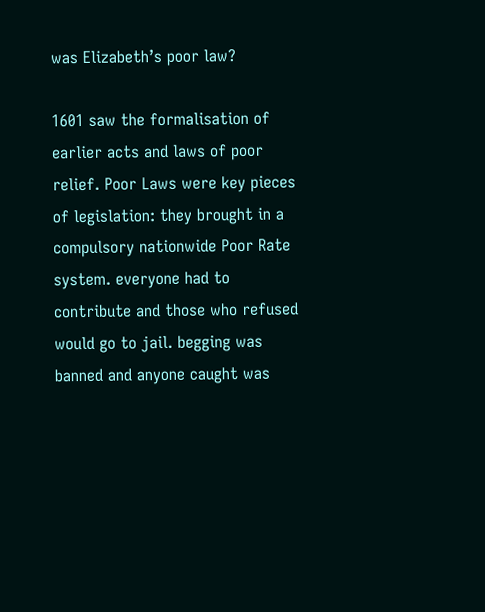was Elizabeth’s poor law?

1601 saw the formalisation of earlier acts and laws of poor relief. Poor Laws were key pieces of legislation: they brought in a compulsory nationwide Poor Rate system. everyone had to contribute and those who refused would go to jail. begging was banned and anyone caught was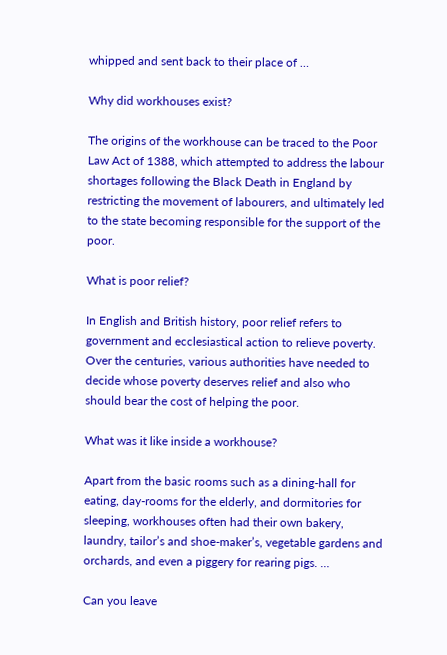whipped and sent back to their place of …

Why did workhouses exist?

The origins of the workhouse can be traced to the Poor Law Act of 1388, which attempted to address the labour shortages following the Black Death in England by restricting the movement of labourers, and ultimately led to the state becoming responsible for the support of the poor.

What is poor relief?

In English and British history, poor relief refers to government and ecclesiastical action to relieve poverty. Over the centuries, various authorities have needed to decide whose poverty deserves relief and also who should bear the cost of helping the poor.

What was it like inside a workhouse?

Apart from the basic rooms such as a dining-hall for eating, day-rooms for the elderly, and dormitories for sleeping, workhouses often had their own bakery, laundry, tailor’s and shoe-maker’s, vegetable gardens and orchards, and even a piggery for rearing pigs. …

Can you leave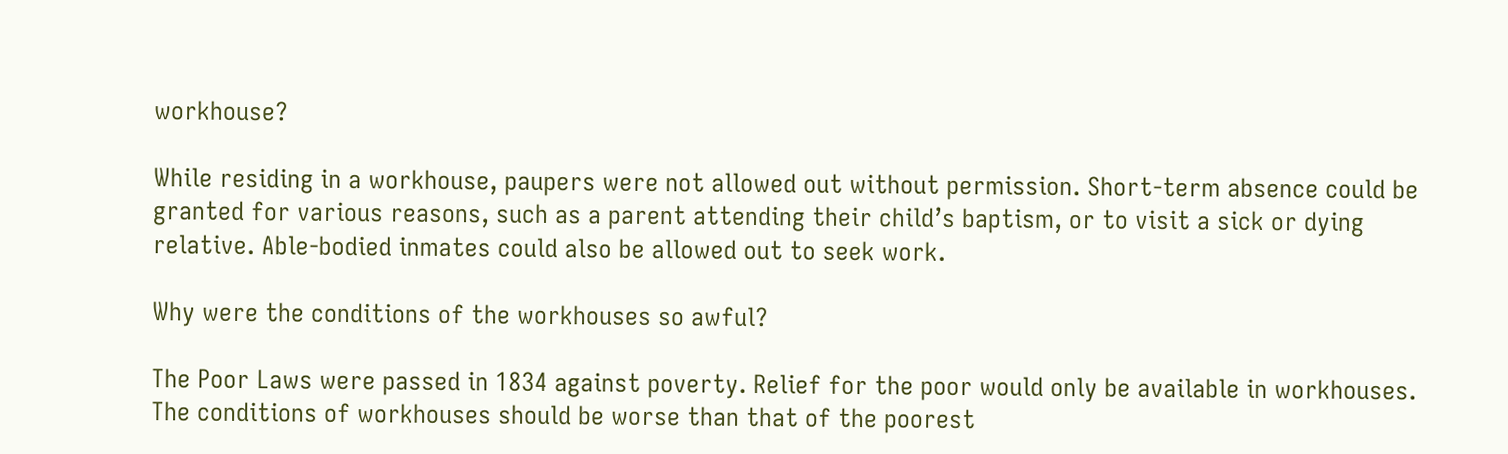workhouse?

While residing in a workhouse, paupers were not allowed out without permission. Short-term absence could be granted for various reasons, such as a parent attending their child’s baptism, or to visit a sick or dying relative. Able-bodied inmates could also be allowed out to seek work.

Why were the conditions of the workhouses so awful?

The Poor Laws were passed in 1834 against poverty. Relief for the poor would only be available in workhouses. The conditions of workhouses should be worse than that of the poorest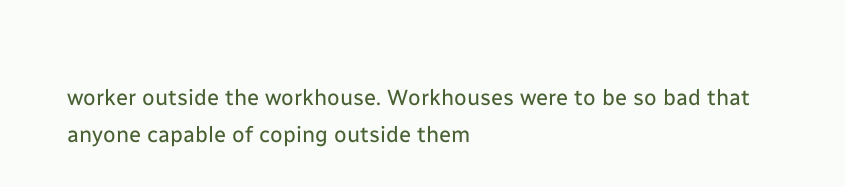worker outside the workhouse. Workhouses were to be so bad that anyone capable of coping outside them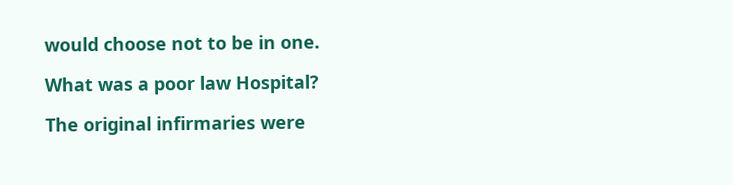would choose not to be in one.

What was a poor law Hospital?

The original infirmaries were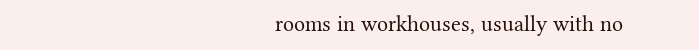rooms in workhouses, usually with no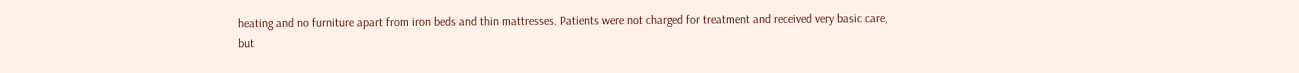heating and no furniture apart from iron beds and thin mattresses. Patients were not charged for treatment and received very basic care, but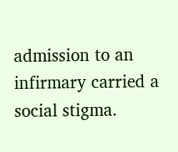admission to an infirmary carried a social stigma.